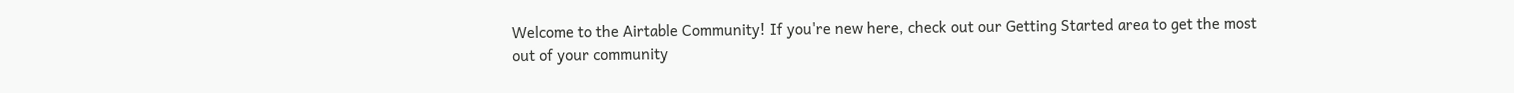Welcome to the Airtable Community! If you're new here, check out our Getting Started area to get the most out of your community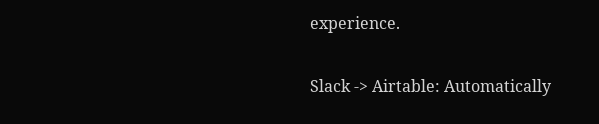experience.

Slack -> Airtable: Automatically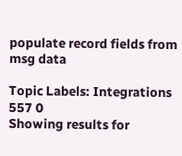populate record fields from msg data

Topic Labels: Integrations
557 0
Showing results for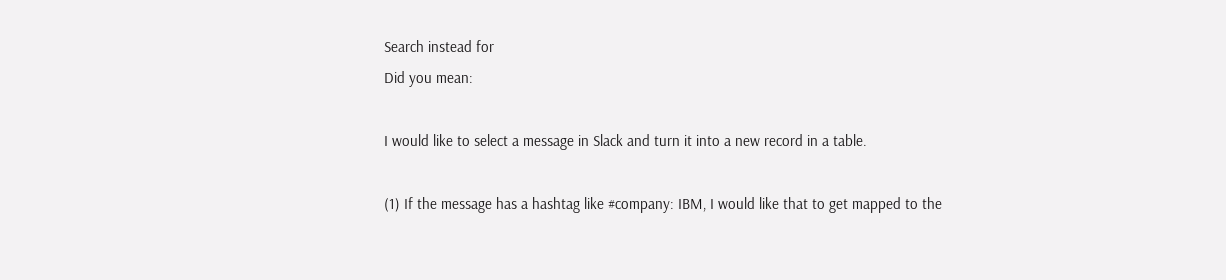Search instead for
Did you mean:

I would like to select a message in Slack and turn it into a new record in a table.

(1) If the message has a hashtag like #company: IBM, I would like that to get mapped to the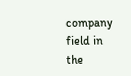company field in the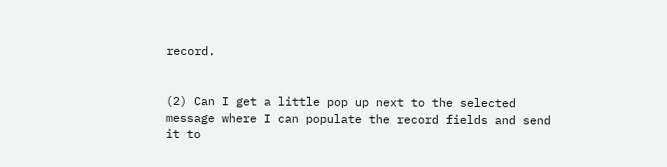record.


(2) Can I get a little pop up next to the selected message where I can populate the record fields and send it to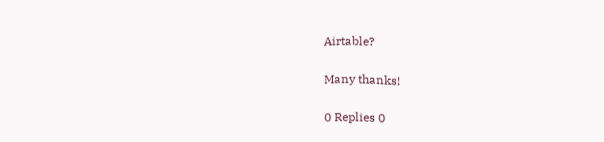Airtable?

Many thanks!

0 Replies 0